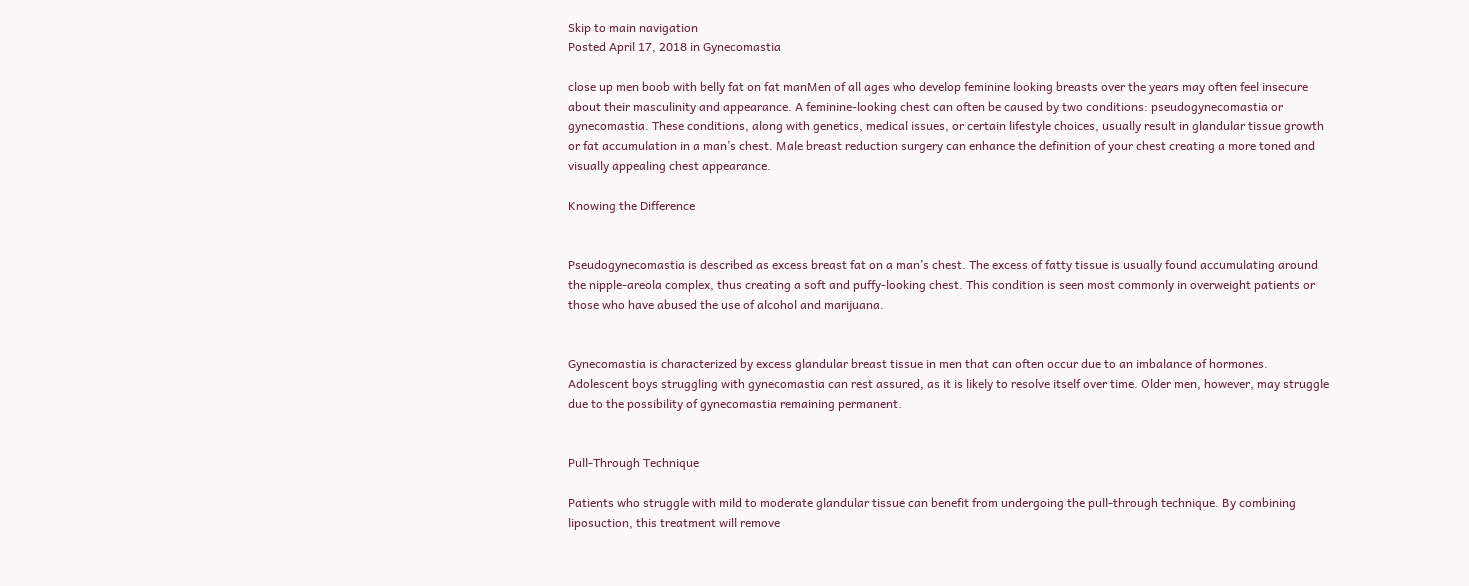Skip to main navigation
Posted April 17, 2018 in Gynecomastia

close up men boob with belly fat on fat manMen of all ages who develop feminine looking breasts over the years may often feel insecure about their masculinity and appearance. A feminine-looking chest can often be caused by two conditions: pseudogynecomastia or gynecomastia. These conditions, along with genetics, medical issues, or certain lifestyle choices, usually result in glandular tissue growth or fat accumulation in a man’s chest. Male breast reduction surgery can enhance the definition of your chest creating a more toned and visually appealing chest appearance.

Knowing the Difference


Pseudogynecomastia is described as excess breast fat on a man’s chest. The excess of fatty tissue is usually found accumulating around the nipple-areola complex, thus creating a soft and puffy-looking chest. This condition is seen most commonly in overweight patients or those who have abused the use of alcohol and marijuana.


Gynecomastia is characterized by excess glandular breast tissue in men that can often occur due to an imbalance of hormones. Adolescent boys struggling with gynecomastia can rest assured, as it is likely to resolve itself over time. Older men, however, may struggle due to the possibility of gynecomastia remaining permanent.


Pull-Through Technique

Patients who struggle with mild to moderate glandular tissue can benefit from undergoing the pull-through technique. By combining liposuction, this treatment will remove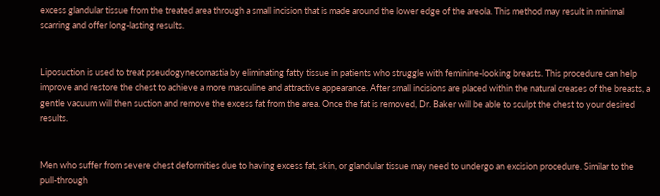excess glandular tissue from the treated area through a small incision that is made around the lower edge of the areola. This method may result in minimal scarring and offer long-lasting results.


Liposuction is used to treat pseudogynecomastia by eliminating fatty tissue in patients who struggle with feminine-looking breasts. This procedure can help improve and restore the chest to achieve a more masculine and attractive appearance. After small incisions are placed within the natural creases of the breasts, a gentle vacuum will then suction and remove the excess fat from the area. Once the fat is removed, Dr. Baker will be able to sculpt the chest to your desired results.


Men who suffer from severe chest deformities due to having excess fat, skin, or glandular tissue may need to undergo an excision procedure. Similar to the pull-through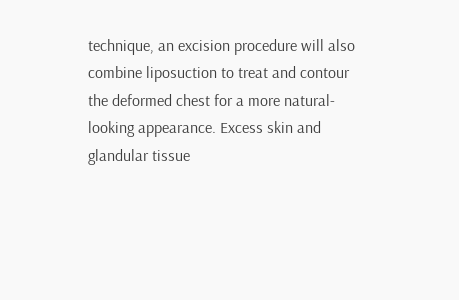technique, an excision procedure will also combine liposuction to treat and contour the deformed chest for a more natural-looking appearance. Excess skin and glandular tissue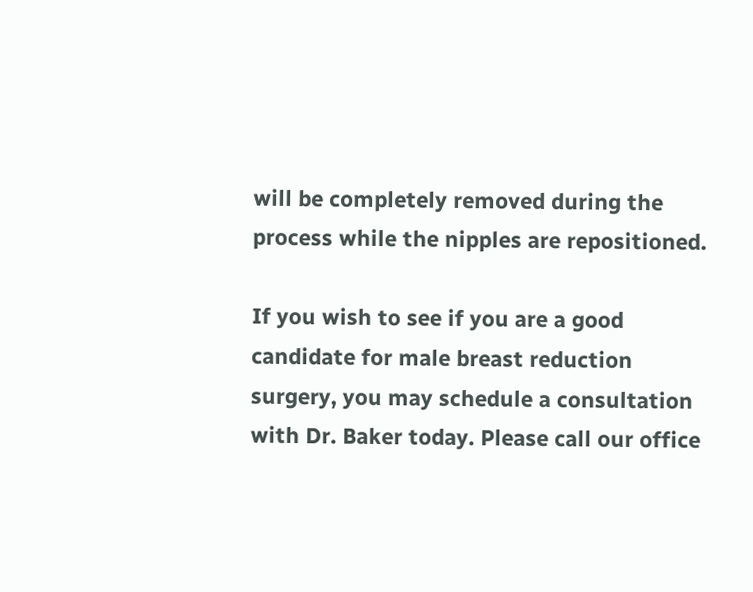will be completely removed during the process while the nipples are repositioned.

If you wish to see if you are a good candidate for male breast reduction surgery, you may schedule a consultation with Dr. Baker today. Please call our office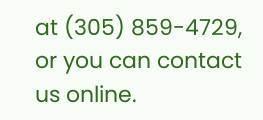at (305) 859-4729, or you can contact us online.